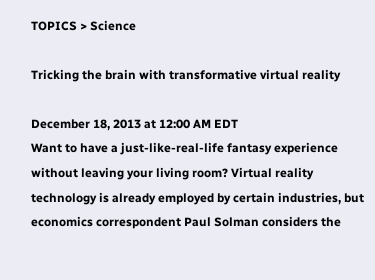TOPICS > Science

Tricking the brain with transformative virtual reality

December 18, 2013 at 12:00 AM EDT
Want to have a just-like-real-life fantasy experience without leaving your living room? Virtual reality technology is already employed by certain industries, but economics correspondent Paul Solman considers the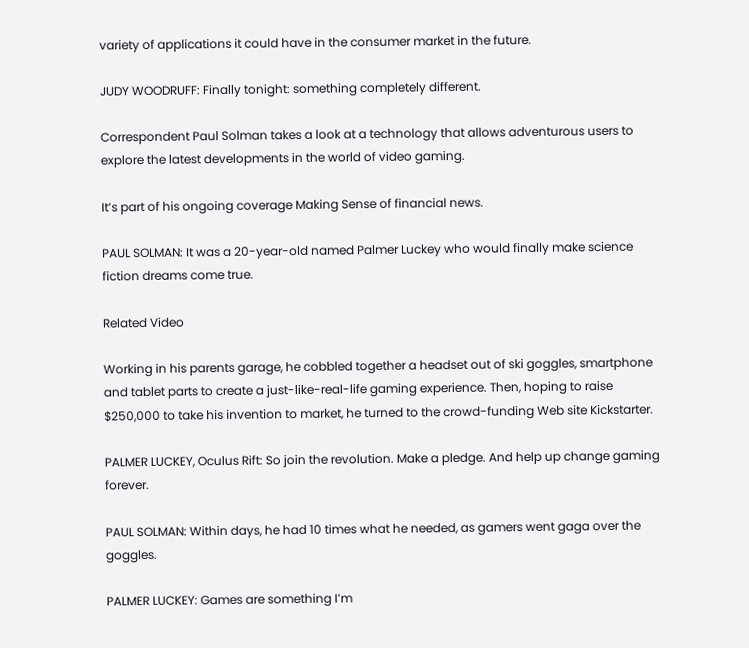variety of applications it could have in the consumer market in the future.

JUDY WOODRUFF: Finally tonight: something completely different.

Correspondent Paul Solman takes a look at a technology that allows adventurous users to explore the latest developments in the world of video gaming.

It’s part of his ongoing coverage Making Sense of financial news.

PAUL SOLMAN: It was a 20-year-old named Palmer Luckey who would finally make science fiction dreams come true.

Related Video

Working in his parents garage, he cobbled together a headset out of ski goggles, smartphone and tablet parts to create a just-like-real-life gaming experience. Then, hoping to raise $250,000 to take his invention to market, he turned to the crowd-funding Web site Kickstarter.

PALMER LUCKEY, Oculus Rift: So join the revolution. Make a pledge. And help up change gaming forever.

PAUL SOLMAN: Within days, he had 10 times what he needed, as gamers went gaga over the goggles.

PALMER LUCKEY: Games are something I’m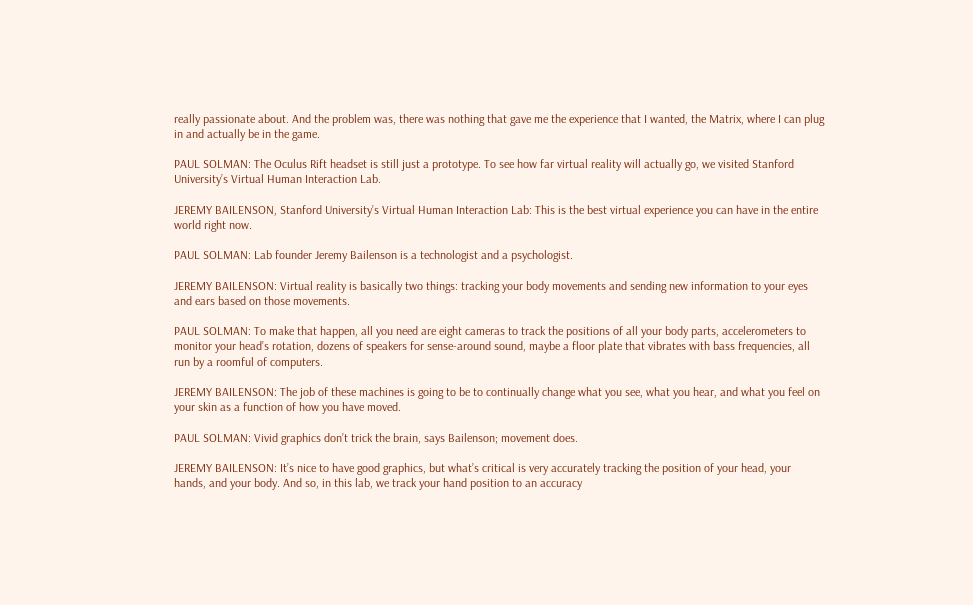really passionate about. And the problem was, there was nothing that gave me the experience that I wanted, the Matrix, where I can plug in and actually be in the game.

PAUL SOLMAN: The Oculus Rift headset is still just a prototype. To see how far virtual reality will actually go, we visited Stanford University’s Virtual Human Interaction Lab.

JEREMY BAILENSON, Stanford University’s Virtual Human Interaction Lab: This is the best virtual experience you can have in the entire world right now.

PAUL SOLMAN: Lab founder Jeremy Bailenson is a technologist and a psychologist.

JEREMY BAILENSON: Virtual reality is basically two things: tracking your body movements and sending new information to your eyes and ears based on those movements.

PAUL SOLMAN: To make that happen, all you need are eight cameras to track the positions of all your body parts, accelerometers to monitor your head’s rotation, dozens of speakers for sense-around sound, maybe a floor plate that vibrates with bass frequencies, all run by a roomful of computers.

JEREMY BAILENSON: The job of these machines is going to be to continually change what you see, what you hear, and what you feel on your skin as a function of how you have moved.

PAUL SOLMAN: Vivid graphics don’t trick the brain, says Bailenson; movement does.

JEREMY BAILENSON: It’s nice to have good graphics, but what’s critical is very accurately tracking the position of your head, your hands, and your body. And so, in this lab, we track your hand position to an accuracy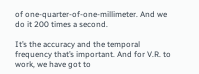of one-quarter-of-one-millimeter. And we do it 200 times a second.

It’s the accuracy and the temporal frequency that’s important. And for V.R. to work, we have got to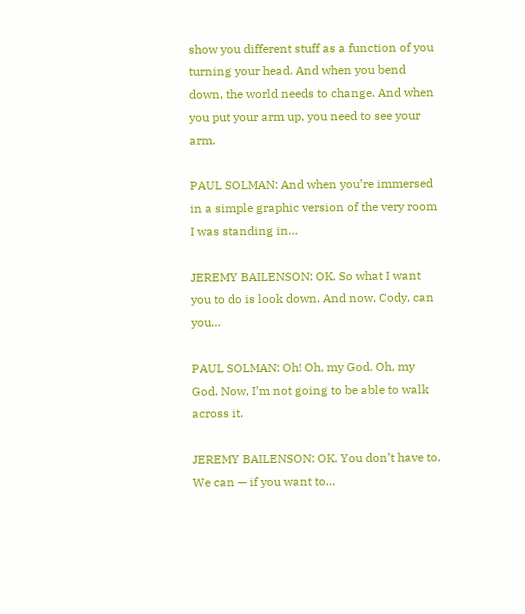show you different stuff as a function of you turning your head. And when you bend down, the world needs to change. And when you put your arm up, you need to see your arm.

PAUL SOLMAN: And when you’re immersed in a simple graphic version of the very room I was standing in…

JEREMY BAILENSON: OK. So what I want you to do is look down. And now, Cody, can you…

PAUL SOLMAN: Oh! Oh, my God. Oh, my God. Now, I’m not going to be able to walk across it.

JEREMY BAILENSON: OK. You don’t have to. We can — if you want to…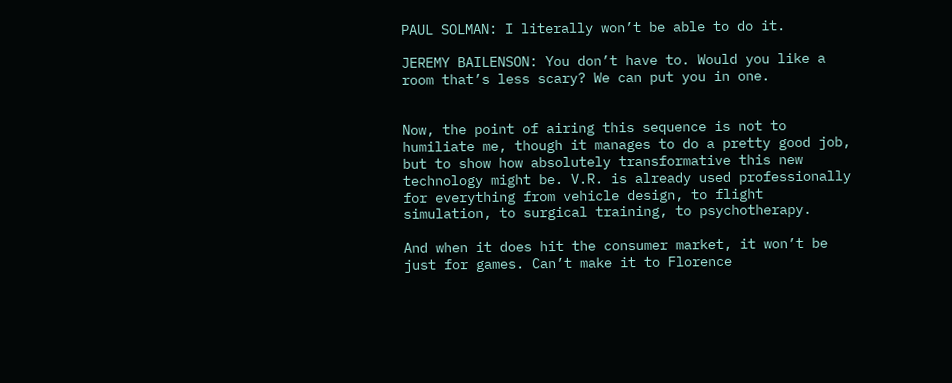PAUL SOLMAN: I literally won’t be able to do it.

JEREMY BAILENSON: You don’t have to. Would you like a room that’s less scary? We can put you in one.


Now, the point of airing this sequence is not to humiliate me, though it manages to do a pretty good job, but to show how absolutely transformative this new technology might be. V.R. is already used professionally for everything from vehicle design, to flight simulation, to surgical training, to psychotherapy.

And when it does hit the consumer market, it won’t be just for games. Can’t make it to Florence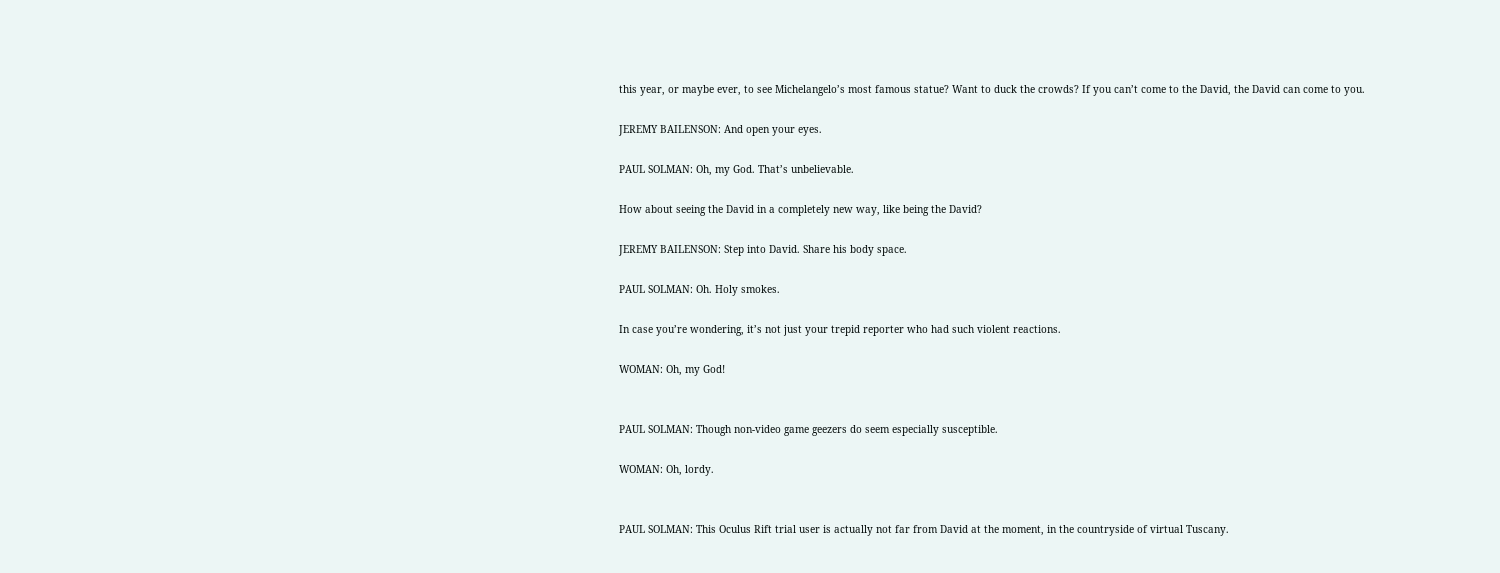this year, or maybe ever, to see Michelangelo’s most famous statue? Want to duck the crowds? If you can’t come to the David, the David can come to you.

JEREMY BAILENSON: And open your eyes.

PAUL SOLMAN: Oh, my God. That’s unbelievable.

How about seeing the David in a completely new way, like being the David?

JEREMY BAILENSON: Step into David. Share his body space.

PAUL SOLMAN: Oh. Holy smokes.

In case you’re wondering, it’s not just your trepid reporter who had such violent reactions.

WOMAN: Oh, my God!


PAUL SOLMAN: Though non-video game geezers do seem especially susceptible.

WOMAN: Oh, lordy.


PAUL SOLMAN: This Oculus Rift trial user is actually not far from David at the moment, in the countryside of virtual Tuscany.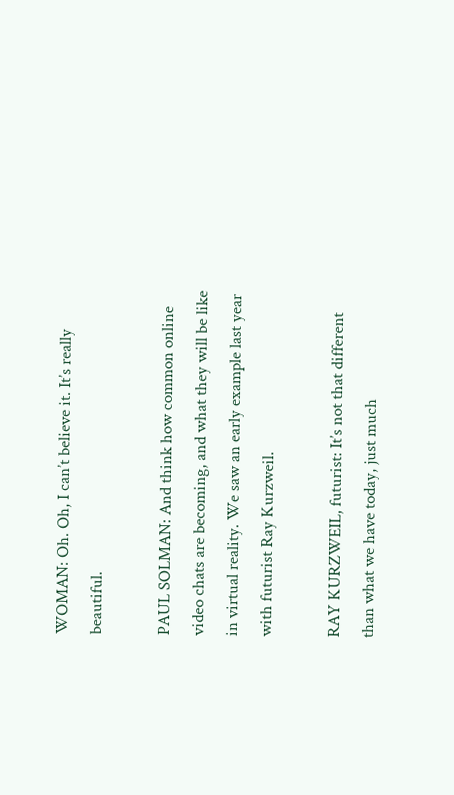WOMAN: Oh. Oh, I can’t believe it. It’s really beautiful.

PAUL SOLMAN: And think how common online video chats are becoming, and what they will be like in virtual reality. We saw an early example last year with futurist Ray Kurzweil.

RAY KURZWEIL, futurist: It’s not that different than what we have today, just much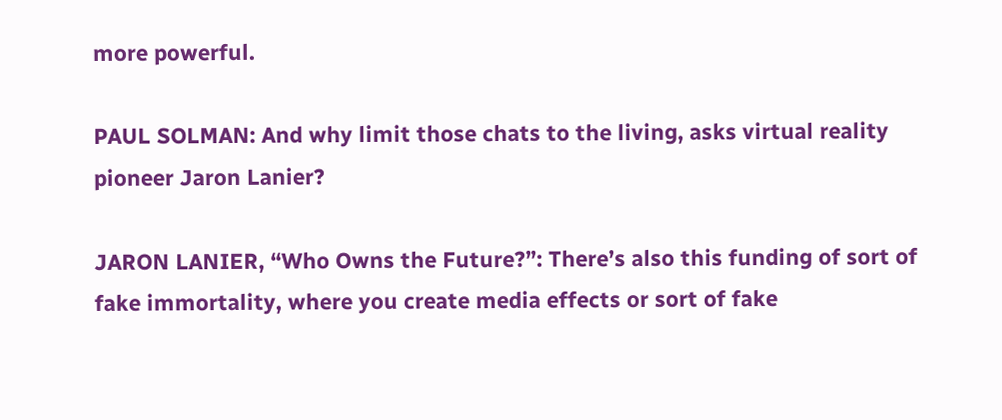more powerful.

PAUL SOLMAN: And why limit those chats to the living, asks virtual reality pioneer Jaron Lanier?

JARON LANIER, “Who Owns the Future?”: There’s also this funding of sort of fake immortality, where you create media effects or sort of fake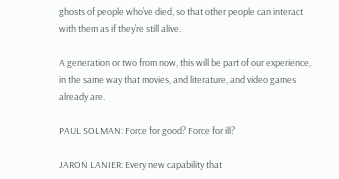ghosts of people who’ve died, so that other people can interact with them as if they’re still alive.

A generation or two from now, this will be part of our experience, in the same way that movies, and literature, and video games already are.

PAUL SOLMAN: Force for good? Force for ill?

JARON LANIER: Every new capability that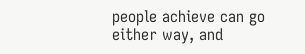people achieve can go either way, and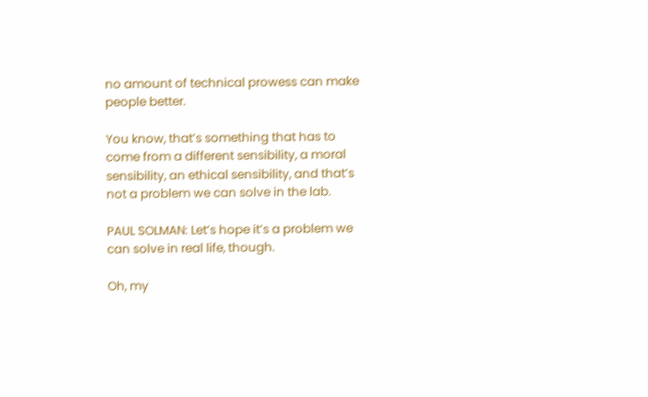no amount of technical prowess can make people better.

You know, that’s something that has to come from a different sensibility, a moral sensibility, an ethical sensibility, and that’s not a problem we can solve in the lab.

PAUL SOLMAN: Let’s hope it’s a problem we can solve in real life, though.

Oh, my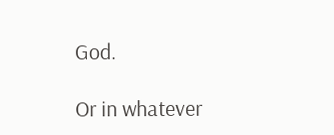God.

Or in whatever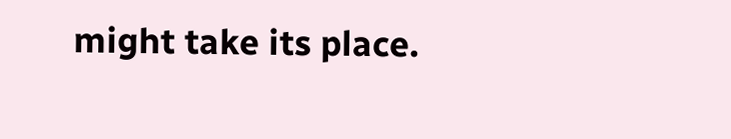might take its place.